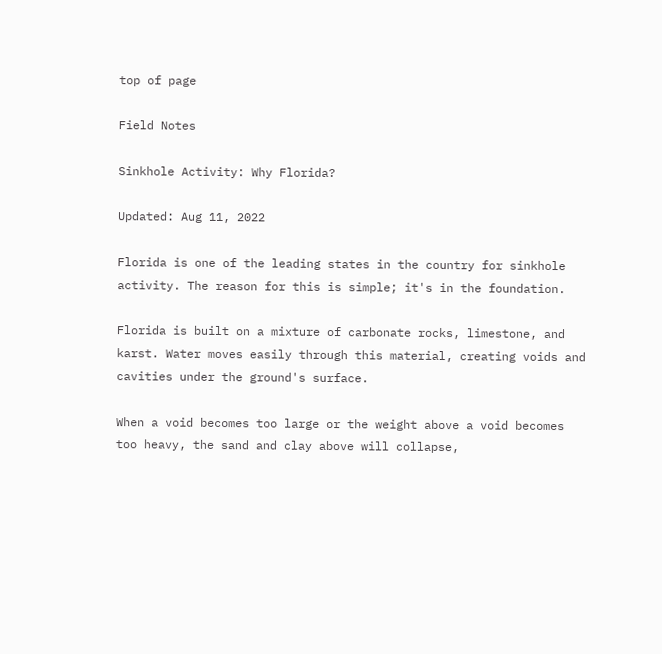top of page

Field Notes

Sinkhole Activity: Why Florida?

Updated: Aug 11, 2022

Florida is one of the leading states in the country for sinkhole activity. The reason for this is simple; it's in the foundation.

Florida is built on a mixture of carbonate rocks, limestone, and karst. Water moves easily through this material, creating voids and cavities under the ground's surface.

When a void becomes too large or the weight above a void becomes too heavy, the sand and clay above will collapse,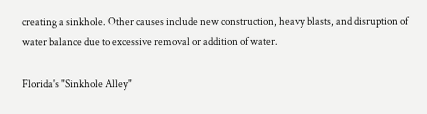creating a sinkhole. Other causes include new construction, heavy blasts, and disruption of water balance due to excessive removal or addition of water.

Florida's "Sinkhole Alley"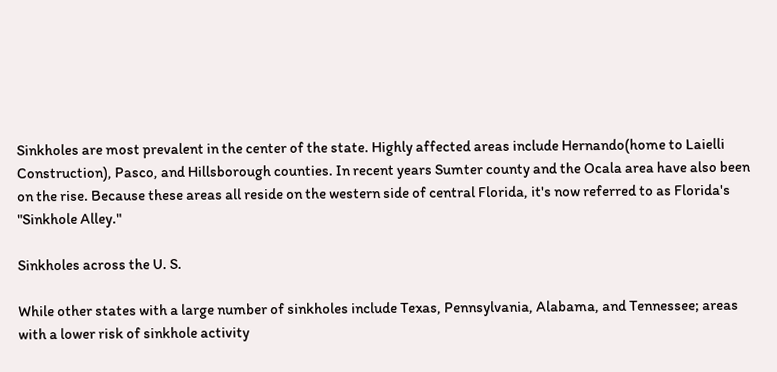Sinkholes are most prevalent in the center of the state. Highly affected areas include Hernando(home to Laielli Construction), Pasco, and Hillsborough counties. In recent years Sumter county and the Ocala area have also been on the rise. Because these areas all reside on the western side of central Florida, it's now referred to as Florida's "Sinkhole Alley."

Sinkholes across the U. S.

While other states with a large number of sinkholes include Texas, Pennsylvania, Alabama, and Tennessee; areas with a lower risk of sinkhole activity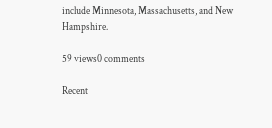include Minnesota, Massachusetts, and New Hampshire.

59 views0 comments

Recent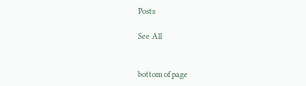Posts

See All


bottom of page